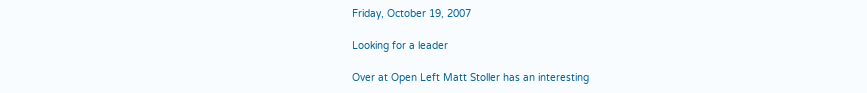Friday, October 19, 2007

Looking for a leader

Over at Open Left Matt Stoller has an interesting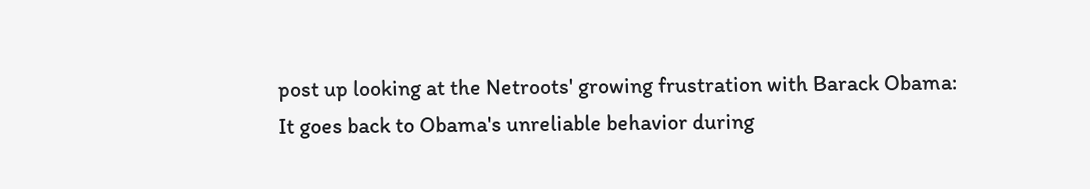post up looking at the Netroots' growing frustration with Barack Obama:
It goes back to Obama's unreliable behavior during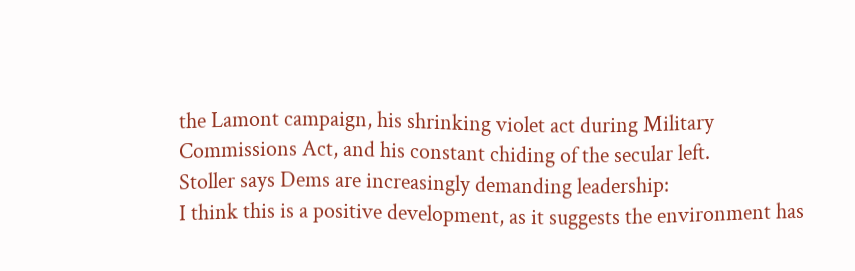the Lamont campaign, his shrinking violet act during Military Commissions Act, and his constant chiding of the secular left.
Stoller says Dems are increasingly demanding leadership:
I think this is a positive development, as it suggests the environment has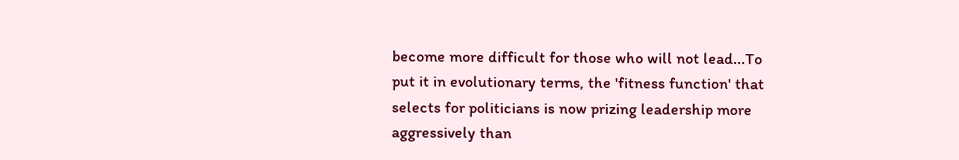become more difficult for those who will not lead...To put it in evolutionary terms, the 'fitness function' that selects for politicians is now prizing leadership more aggressively than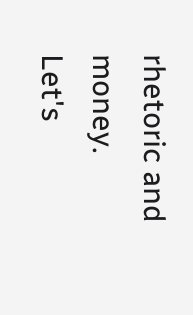rhetoric and money.
Let's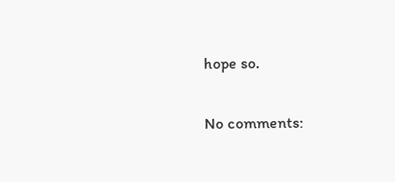hope so.

No comments: